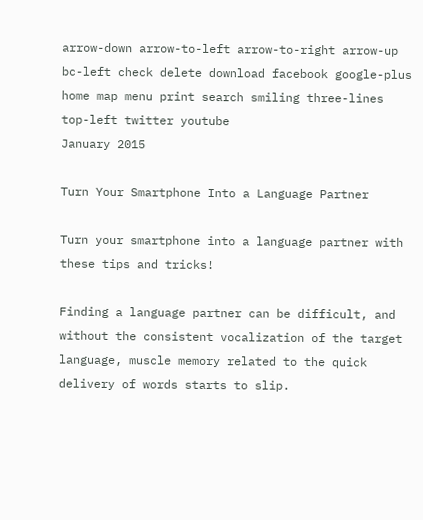arrow-down arrow-to-left arrow-to-right arrow-up bc-left check delete download facebook google-plus home map menu print search smiling three-lines top-left twitter youtube
January 2015

Turn Your Smartphone Into a Language Partner

Turn your smartphone into a language partner with these tips and tricks!

Finding a language partner can be difficult, and without the consistent vocalization of the target language, muscle memory related to the quick delivery of words starts to slip.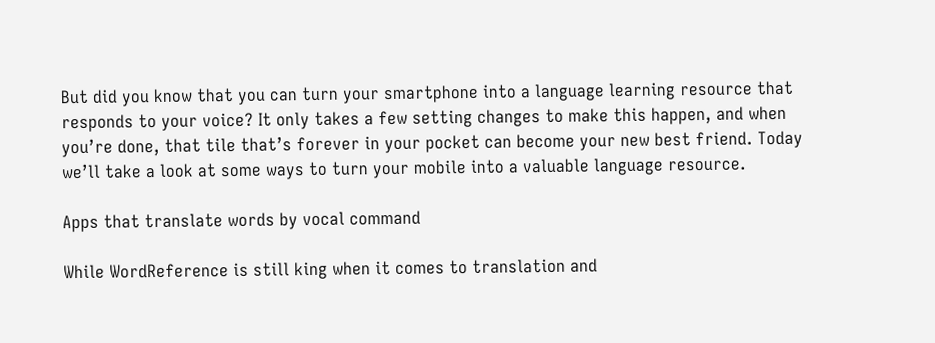But did you know that you can turn your smartphone into a language learning resource that responds to your voice? It only takes a few setting changes to make this happen, and when you’re done, that tile that’s forever in your pocket can become your new best friend. Today we’ll take a look at some ways to turn your mobile into a valuable language resource.

Apps that translate words by vocal command

While WordReference is still king when it comes to translation and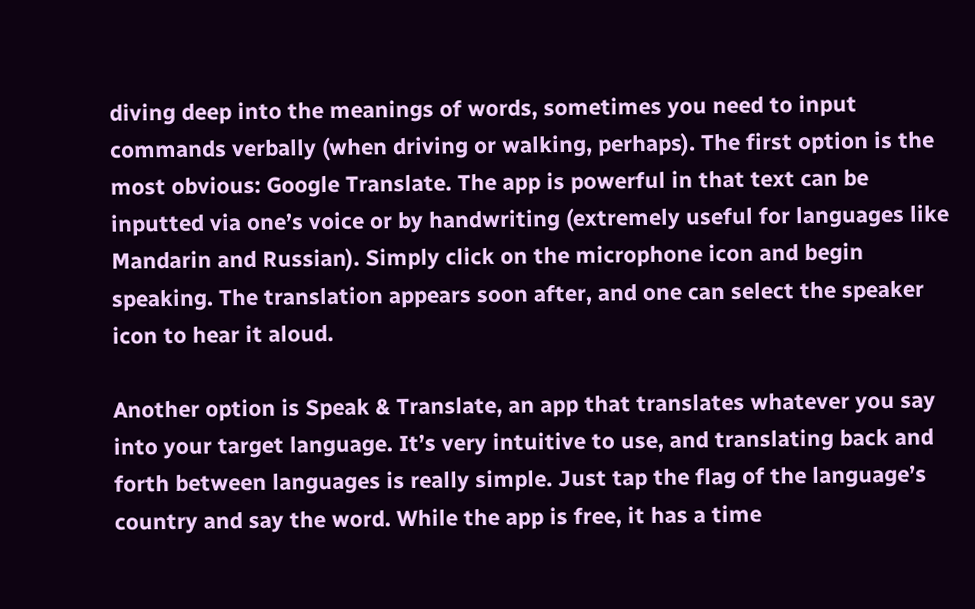diving deep into the meanings of words, sometimes you need to input commands verbally (when driving or walking, perhaps). The first option is the most obvious: Google Translate. The app is powerful in that text can be inputted via one’s voice or by handwriting (extremely useful for languages like Mandarin and Russian). Simply click on the microphone icon and begin speaking. The translation appears soon after, and one can select the speaker icon to hear it aloud.

Another option is Speak & Translate, an app that translates whatever you say into your target language. It’s very intuitive to use, and translating back and forth between languages is really simple. Just tap the flag of the language’s country and say the word. While the app is free, it has a time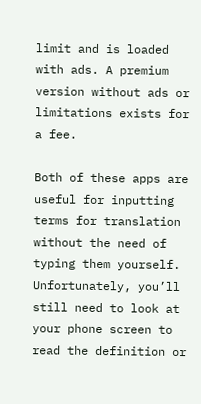limit and is loaded with ads. A premium version without ads or limitations exists for a fee.

Both of these apps are useful for inputting terms for translation without the need of typing them yourself. Unfortunately, you’ll still need to look at your phone screen to read the definition or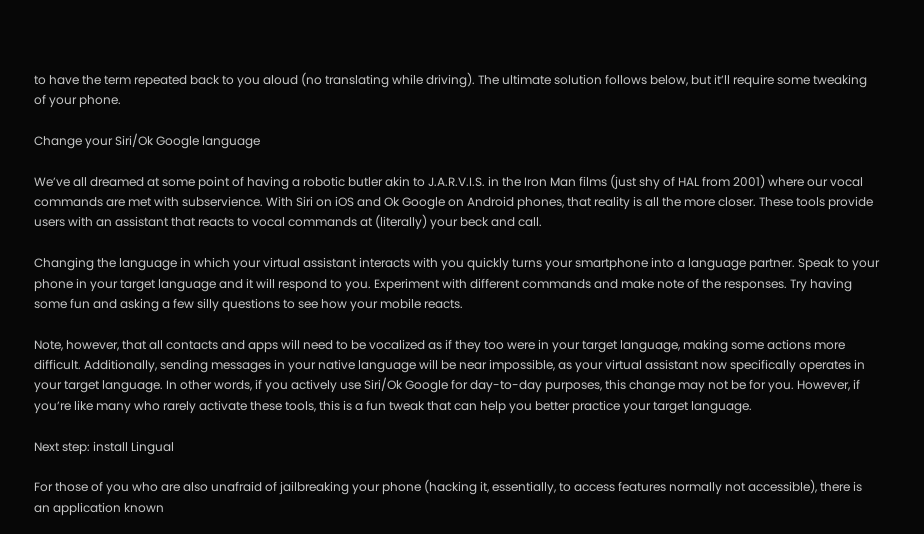to have the term repeated back to you aloud (no translating while driving). The ultimate solution follows below, but it’ll require some tweaking of your phone.

Change your Siri/Ok Google language

We’ve all dreamed at some point of having a robotic butler akin to J.A.R.V.I.S. in the Iron Man films (just shy of HAL from 2001) where our vocal commands are met with subservience. With Siri on iOS and Ok Google on Android phones, that reality is all the more closer. These tools provide users with an assistant that reacts to vocal commands at (literally) your beck and call.

Changing the language in which your virtual assistant interacts with you quickly turns your smartphone into a language partner. Speak to your phone in your target language and it will respond to you. Experiment with different commands and make note of the responses. Try having some fun and asking a few silly questions to see how your mobile reacts.

Note, however, that all contacts and apps will need to be vocalized as if they too were in your target language, making some actions more difficult. Additionally, sending messages in your native language will be near impossible, as your virtual assistant now specifically operates in your target language. In other words, if you actively use Siri/Ok Google for day-to-day purposes, this change may not be for you. However, if you’re like many who rarely activate these tools, this is a fun tweak that can help you better practice your target language.

Next step: install Lingual

For those of you who are also unafraid of jailbreaking your phone (hacking it, essentially, to access features normally not accessible), there is an application known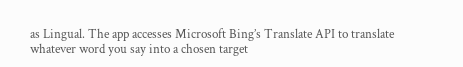as Lingual. The app accesses Microsoft Bing’s Translate API to translate whatever word you say into a chosen target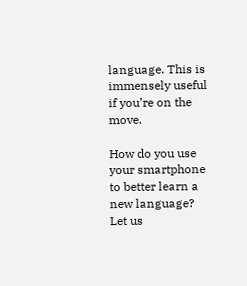language. This is immensely useful if you’re on the move.

How do you use your smartphone to better learn a new language? Let us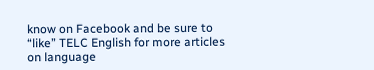know on Facebook and be sure to “like” TELC English for more articles on language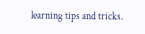learning tips and tricks.